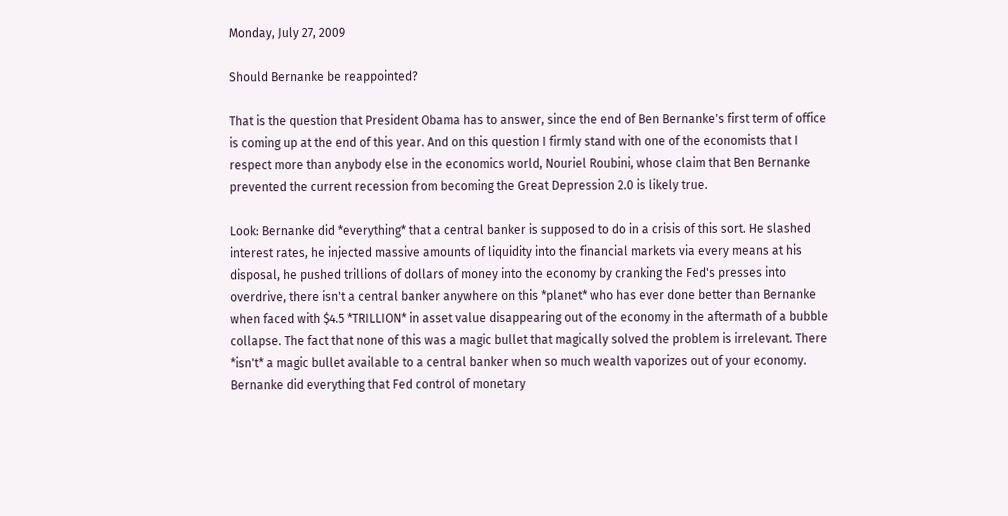Monday, July 27, 2009

Should Bernanke be reappointed?

That is the question that President Obama has to answer, since the end of Ben Bernanke's first term of office is coming up at the end of this year. And on this question I firmly stand with one of the economists that I respect more than anybody else in the economics world, Nouriel Roubini, whose claim that Ben Bernanke prevented the current recession from becoming the Great Depression 2.0 is likely true.

Look: Bernanke did *everything* that a central banker is supposed to do in a crisis of this sort. He slashed interest rates, he injected massive amounts of liquidity into the financial markets via every means at his disposal, he pushed trillions of dollars of money into the economy by cranking the Fed's presses into overdrive, there isn't a central banker anywhere on this *planet* who has ever done better than Bernanke when faced with $4.5 *TRILLION* in asset value disappearing out of the economy in the aftermath of a bubble collapse. The fact that none of this was a magic bullet that magically solved the problem is irrelevant. There *isn't* a magic bullet available to a central banker when so much wealth vaporizes out of your economy. Bernanke did everything that Fed control of monetary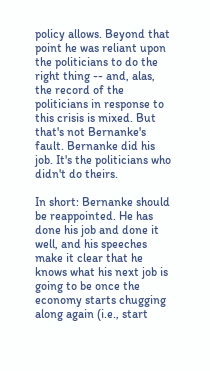policy allows. Beyond that point he was reliant upon the politicians to do the right thing -- and, alas, the record of the politicians in response to this crisis is mixed. But that's not Bernanke's fault. Bernanke did his job. It's the politicians who didn't do theirs.

In short: Bernanke should be reappointed. He has done his job and done it well, and his speeches make it clear that he knows what his next job is going to be once the economy starts chugging along again (i.e., start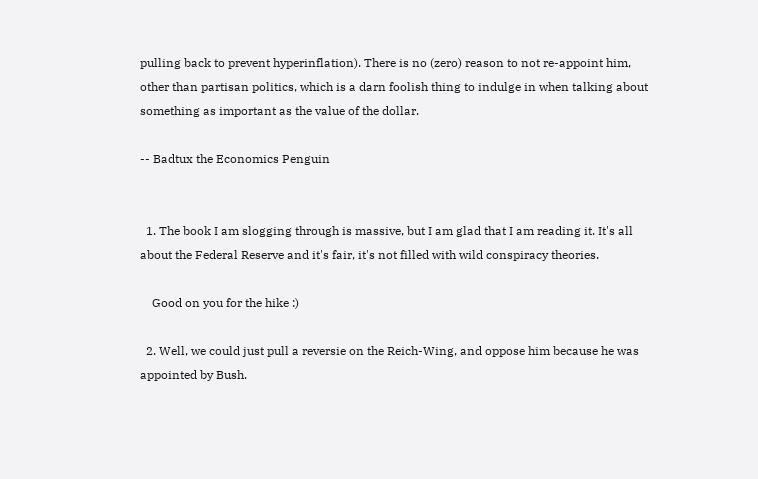pulling back to prevent hyperinflation). There is no (zero) reason to not re-appoint him, other than partisan politics, which is a darn foolish thing to indulge in when talking about something as important as the value of the dollar.

-- Badtux the Economics Penguin


  1. The book I am slogging through is massive, but I am glad that I am reading it. It's all about the Federal Reserve and it's fair, it's not filled with wild conspiracy theories.

    Good on you for the hike :)

  2. Well, we could just pull a reversie on the Reich-Wing, and oppose him because he was appointed by Bush.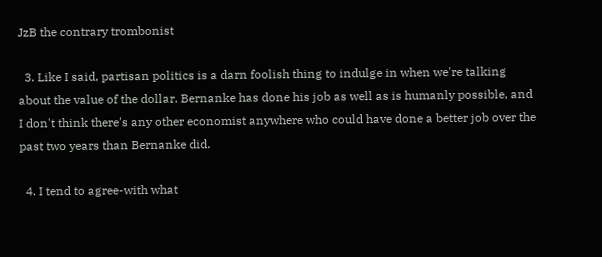JzB the contrary trombonist

  3. Like I said, partisan politics is a darn foolish thing to indulge in when we're talking about the value of the dollar. Bernanke has done his job as well as is humanly possible, and I don't think there's any other economist anywhere who could have done a better job over the past two years than Bernanke did.

  4. I tend to agree-with what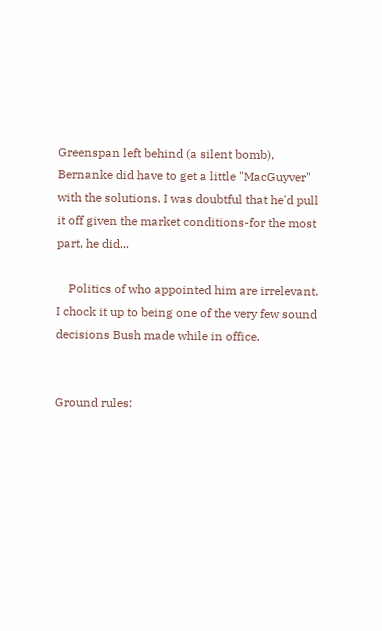Greenspan left behind (a silent bomb), Bernanke did have to get a little "MacGuyver" with the solutions. I was doubtful that he'd pull it off given the market conditions-for the most part, he did...

    Politics of who appointed him are irrelevant. I chock it up to being one of the very few sound decisions Bush made while in office.


Ground rules: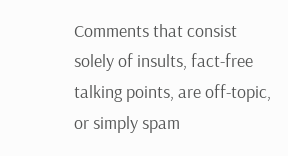Comments that consist solely of insults, fact-free talking points, are off-topic, or simply spam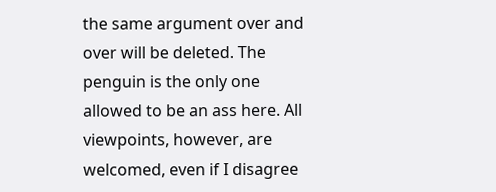the same argument over and over will be deleted. The penguin is the only one allowed to be an ass here. All viewpoints, however, are welcomed, even if I disagree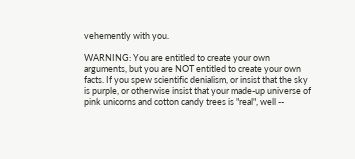vehemently with you.

WARNING: You are entitled to create your own arguments, but you are NOT entitled to create your own facts. If you spew scientific denialism, or insist that the sky is purple, or otherwise insist that your made-up universe of pink unicorns and cotton candy trees is "real", well --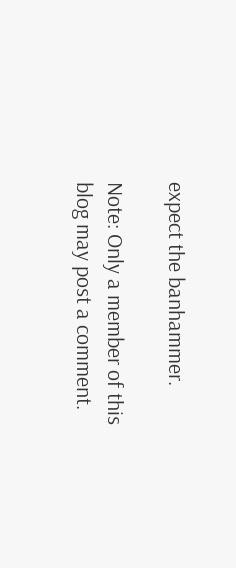expect the banhammer.

Note: Only a member of this blog may post a comment.